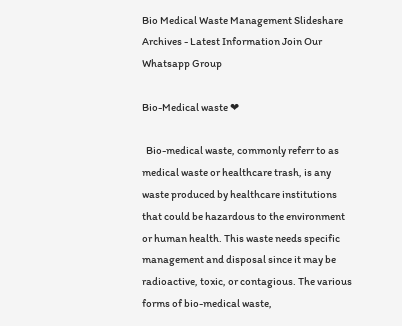Bio Medical Waste Management Slideshare Archives - Latest Information Join Our Whatsapp Group

Bio-Medical waste ❤

  Bio-medical waste, commonly referr to as medical waste or healthcare trash, is any waste produced by healthcare institutions that could be hazardous to the environment or human health. This waste needs specific management and disposal since it may be radioactive, toxic, or contagious. The various forms of bio-medical waste,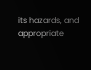its hazards, and appropriate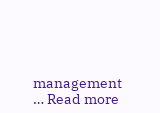management … Read more